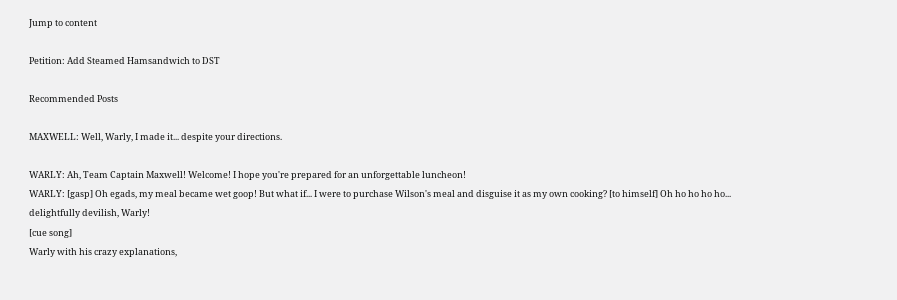Jump to content

Petition: Add Steamed Hamsandwich to DST

Recommended Posts

MAXWELL: Well, Warly, I made it... despite your directions.

WARLY: Ah, Team Captain Maxwell! Welcome! I hope you're prepared for an unforgettable luncheon!
WARLY: [gasp] Oh egads, my meal became wet goop! But what if... I were to purchase Wilson's meal and disguise it as my own cooking? [to himself] Oh ho ho ho ho... delightfully devilish, Warly!
[cue song]
Warly with his crazy explanations,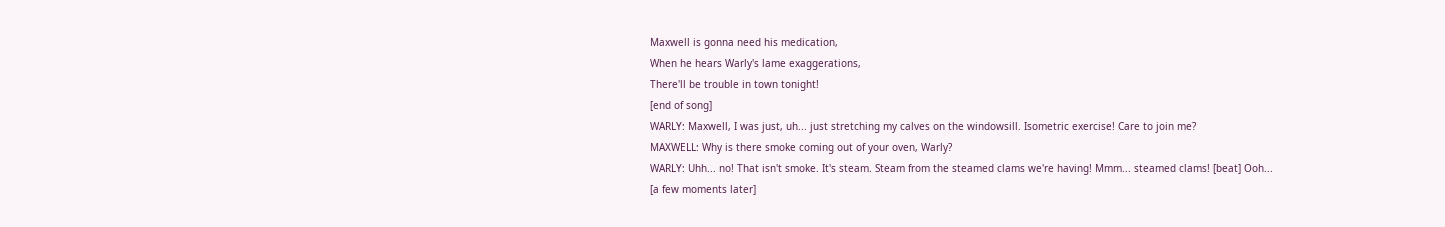Maxwell is gonna need his medication,
When he hears Warly's lame exaggerations,
There'll be trouble in town tonight!
[end of song]
WARLY: Maxwell, I was just, uh... just stretching my calves on the windowsill. Isometric exercise! Care to join me?
MAXWELL: Why is there smoke coming out of your oven, Warly?
WARLY: Uhh... no! That isn't smoke. It's steam. Steam from the steamed clams we're having! Mmm... steamed clams! [beat] Ooh...
[a few moments later]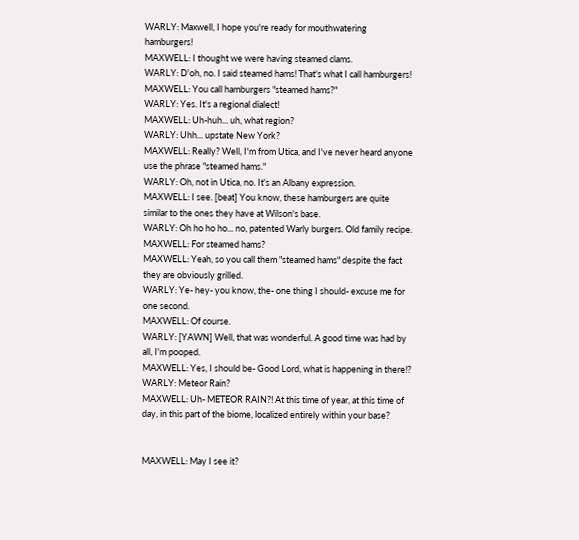WARLY: Maxwell, I hope you're ready for mouthwatering hamburgers!
MAXWELL: I thought we were having steamed clams.
WARLY: D'oh, no. I said steamed hams! That's what I call hamburgers!
MAXWELL: You call hamburgers "steamed hams?"
WARLY: Yes. It's a regional dialect!
MAXWELL: Uh-huh... uh, what region?
WARLY: Uhh... upstate New York?
MAXWELL: Really? Well, I'm from Utica, and I've never heard anyone use the phrase "steamed hams."
WARLY: Oh, not in Utica, no. It's an Albany expression.
MAXWELL: I see. [beat] You know, these hamburgers are quite similar to the ones they have at Wilson's base.
WARLY: Oh ho ho ho... no, patented Warly burgers. Old family recipe.
MAXWELL: For steamed hams?
MAXWELL: Yeah, so you call them "steamed hams" despite the fact they are obviously grilled.
WARLY: Ye- hey- you know, the- one thing I should- excuse me for one second.
MAXWELL: Of course.
WARLY: [YAWN] Well, that was wonderful. A good time was had by all, I'm pooped.
MAXWELL: Yes, I should be- Good Lord, what is happening in there!?
WARLY: Meteor Rain?
MAXWELL: Uh- METEOR RAIN?! At this time of year, at this time of day, in this part of the biome, localized entirely within your base?


MAXWELL: May I see it?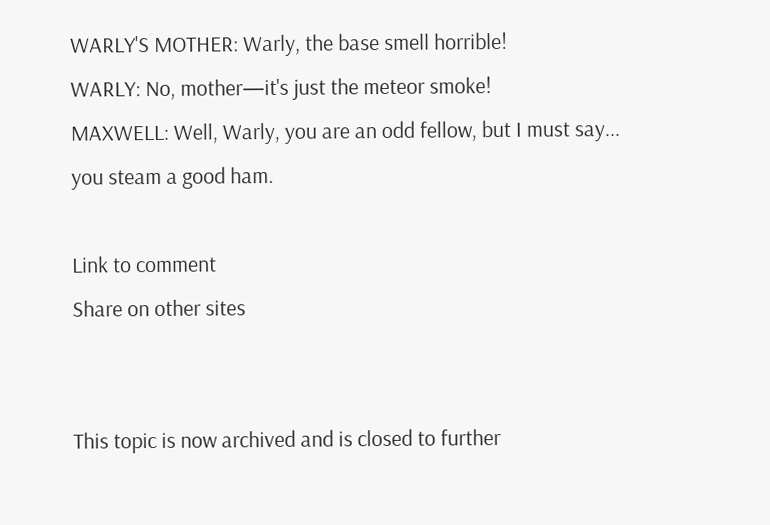WARLY'S MOTHER: Warly, the base smell horrible!
WARLY: No, mother—it's just the meteor smoke!
MAXWELL: Well, Warly, you are an odd fellow, but I must say... you steam a good ham.

Link to comment
Share on other sites


This topic is now archived and is closed to further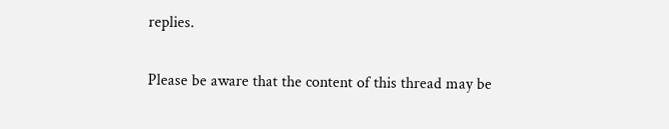replies.

Please be aware that the content of this thread may be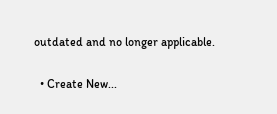outdated and no longer applicable.

  • Create New...